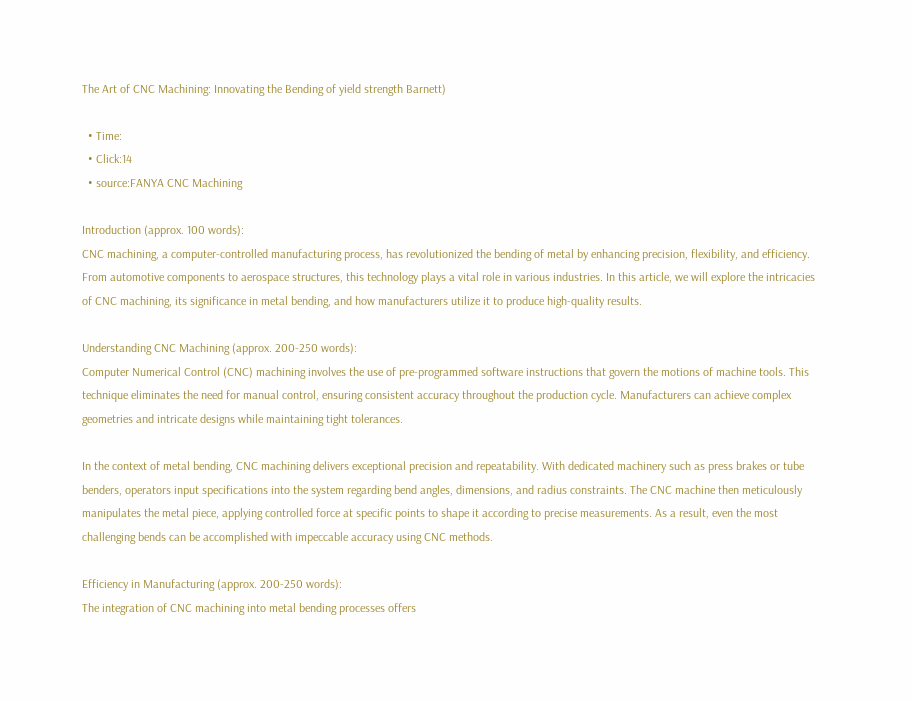The Art of CNC Machining: Innovating the Bending of yield strength Barnett)

  • Time:
  • Click:14
  • source:FANYA CNC Machining

Introduction (approx. 100 words):
CNC machining, a computer-controlled manufacturing process, has revolutionized the bending of metal by enhancing precision, flexibility, and efficiency. From automotive components to aerospace structures, this technology plays a vital role in various industries. In this article, we will explore the intricacies of CNC machining, its significance in metal bending, and how manufacturers utilize it to produce high-quality results.

Understanding CNC Machining (approx. 200-250 words):
Computer Numerical Control (CNC) machining involves the use of pre-programmed software instructions that govern the motions of machine tools. This technique eliminates the need for manual control, ensuring consistent accuracy throughout the production cycle. Manufacturers can achieve complex geometries and intricate designs while maintaining tight tolerances.

In the context of metal bending, CNC machining delivers exceptional precision and repeatability. With dedicated machinery such as press brakes or tube benders, operators input specifications into the system regarding bend angles, dimensions, and radius constraints. The CNC machine then meticulously manipulates the metal piece, applying controlled force at specific points to shape it according to precise measurements. As a result, even the most challenging bends can be accomplished with impeccable accuracy using CNC methods.

Efficiency in Manufacturing (approx. 200-250 words):
The integration of CNC machining into metal bending processes offers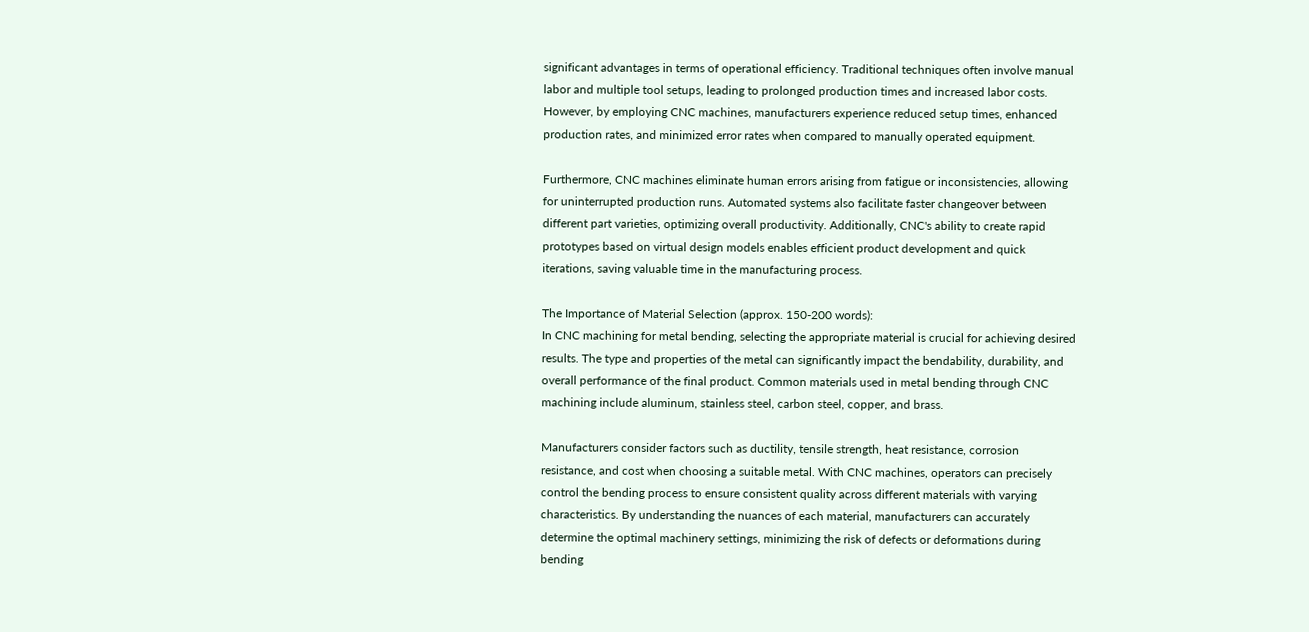significant advantages in terms of operational efficiency. Traditional techniques often involve manual labor and multiple tool setups, leading to prolonged production times and increased labor costs. However, by employing CNC machines, manufacturers experience reduced setup times, enhanced production rates, and minimized error rates when compared to manually operated equipment.

Furthermore, CNC machines eliminate human errors arising from fatigue or inconsistencies, allowing for uninterrupted production runs. Automated systems also facilitate faster changeover between different part varieties, optimizing overall productivity. Additionally, CNC's ability to create rapid prototypes based on virtual design models enables efficient product development and quick iterations, saving valuable time in the manufacturing process.

The Importance of Material Selection (approx. 150-200 words):
In CNC machining for metal bending, selecting the appropriate material is crucial for achieving desired results. The type and properties of the metal can significantly impact the bendability, durability, and overall performance of the final product. Common materials used in metal bending through CNC machining include aluminum, stainless steel, carbon steel, copper, and brass.

Manufacturers consider factors such as ductility, tensile strength, heat resistance, corrosion resistance, and cost when choosing a suitable metal. With CNC machines, operators can precisely control the bending process to ensure consistent quality across different materials with varying characteristics. By understanding the nuances of each material, manufacturers can accurately determine the optimal machinery settings, minimizing the risk of defects or deformations during bending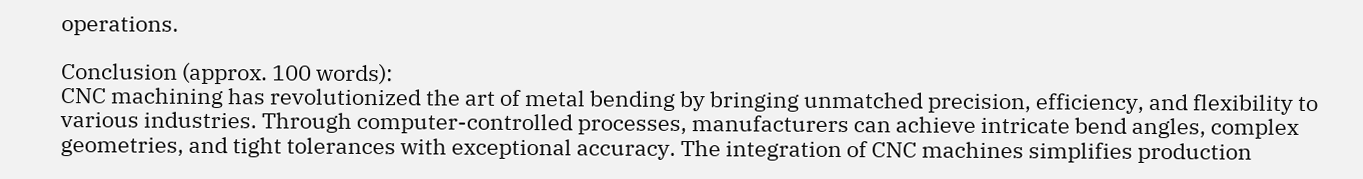operations.

Conclusion (approx. 100 words):
CNC machining has revolutionized the art of metal bending by bringing unmatched precision, efficiency, and flexibility to various industries. Through computer-controlled processes, manufacturers can achieve intricate bend angles, complex geometries, and tight tolerances with exceptional accuracy. The integration of CNC machines simplifies production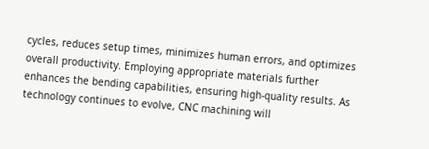cycles, reduces setup times, minimizes human errors, and optimizes overall productivity. Employing appropriate materials further enhances the bending capabilities, ensuring high-quality results. As technology continues to evolve, CNC machining will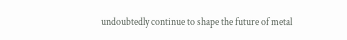undoubtedly continue to shape the future of metal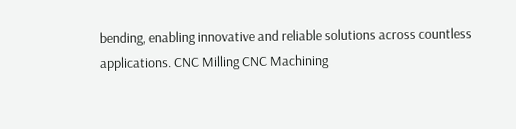bending, enabling innovative and reliable solutions across countless applications. CNC Milling CNC Machining